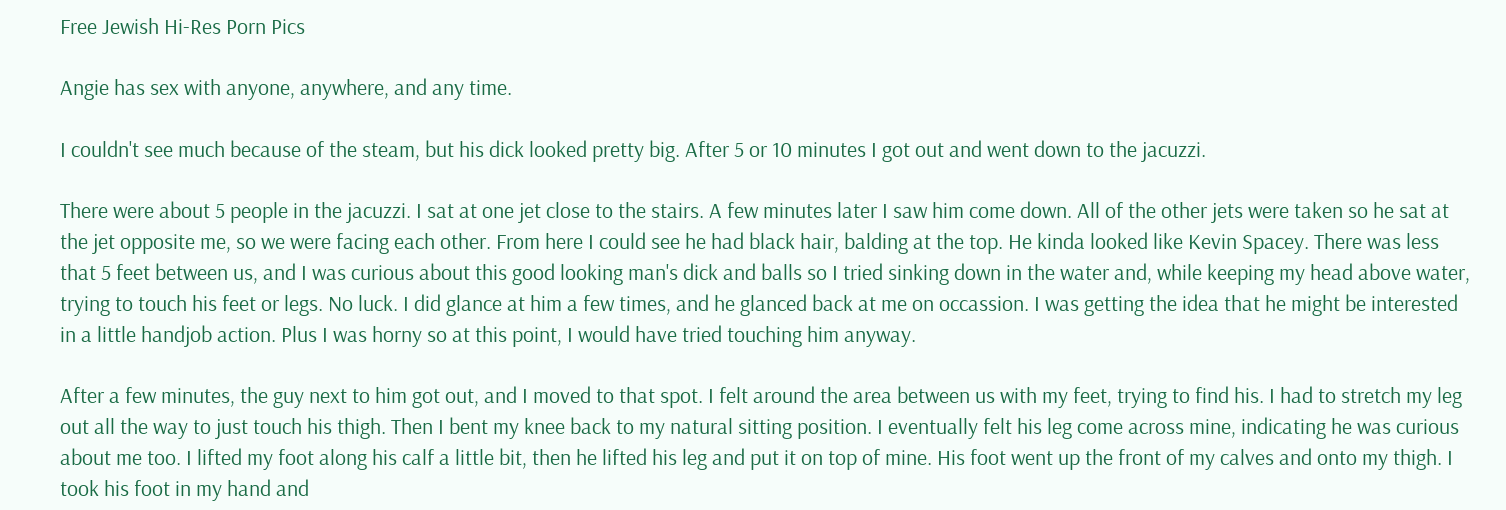Free Jewish Hi-Res Porn Pics

Angie has sex with anyone, anywhere, and any time.

I couldn't see much because of the steam, but his dick looked pretty big. After 5 or 10 minutes I got out and went down to the jacuzzi.

There were about 5 people in the jacuzzi. I sat at one jet close to the stairs. A few minutes later I saw him come down. All of the other jets were taken so he sat at the jet opposite me, so we were facing each other. From here I could see he had black hair, balding at the top. He kinda looked like Kevin Spacey. There was less that 5 feet between us, and I was curious about this good looking man's dick and balls so I tried sinking down in the water and, while keeping my head above water, trying to touch his feet or legs. No luck. I did glance at him a few times, and he glanced back at me on occassion. I was getting the idea that he might be interested in a little handjob action. Plus I was horny so at this point, I would have tried touching him anyway.

After a few minutes, the guy next to him got out, and I moved to that spot. I felt around the area between us with my feet, trying to find his. I had to stretch my leg out all the way to just touch his thigh. Then I bent my knee back to my natural sitting position. I eventually felt his leg come across mine, indicating he was curious about me too. I lifted my foot along his calf a little bit, then he lifted his leg and put it on top of mine. His foot went up the front of my calves and onto my thigh. I took his foot in my hand and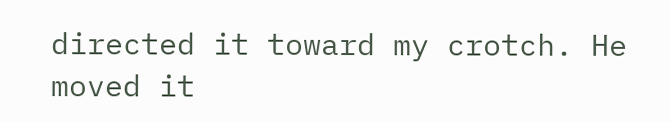directed it toward my crotch. He moved it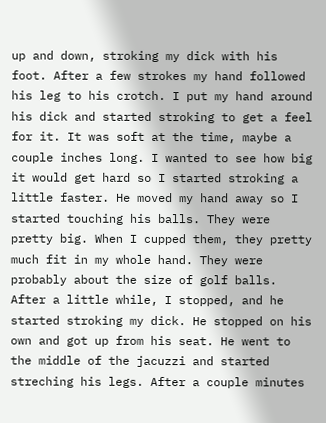up and down, stroking my dick with his foot. After a few strokes my hand followed his leg to his crotch. I put my hand around his dick and started stroking to get a feel for it. It was soft at the time, maybe a couple inches long. I wanted to see how big it would get hard so I started stroking a little faster. He moved my hand away so I started touching his balls. They were pretty big. When I cupped them, they pretty much fit in my whole hand. They were probably about the size of golf balls. After a little while, I stopped, and he started stroking my dick. He stopped on his own and got up from his seat. He went to the middle of the jacuzzi and started streching his legs. After a couple minutes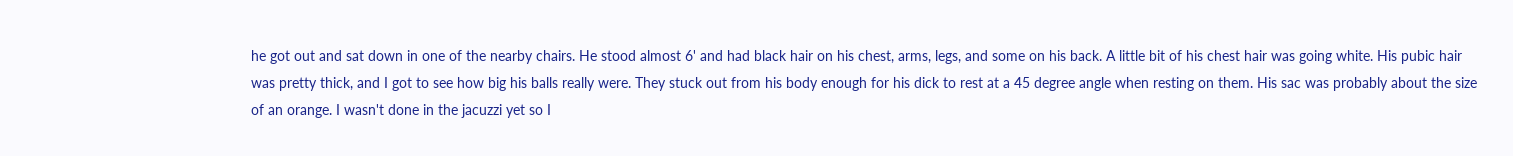he got out and sat down in one of the nearby chairs. He stood almost 6' and had black hair on his chest, arms, legs, and some on his back. A little bit of his chest hair was going white. His pubic hair was pretty thick, and I got to see how big his balls really were. They stuck out from his body enough for his dick to rest at a 45 degree angle when resting on them. His sac was probably about the size of an orange. I wasn't done in the jacuzzi yet so I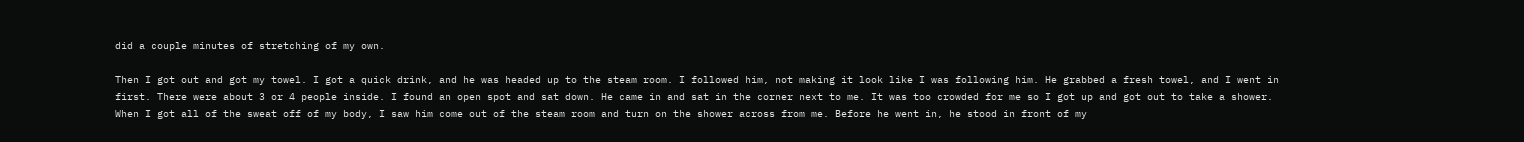did a couple minutes of stretching of my own.

Then I got out and got my towel. I got a quick drink, and he was headed up to the steam room. I followed him, not making it look like I was following him. He grabbed a fresh towel, and I went in first. There were about 3 or 4 people inside. I found an open spot and sat down. He came in and sat in the corner next to me. It was too crowded for me so I got up and got out to take a shower. When I got all of the sweat off of my body, I saw him come out of the steam room and turn on the shower across from me. Before he went in, he stood in front of my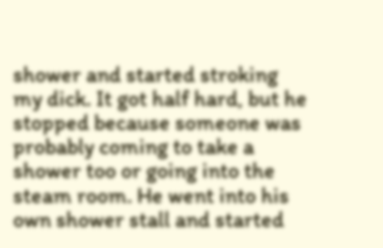shower and started stroking my dick. It got half hard, but he stopped because someone was probably coming to take a shower too or going into the steam room. He went into his own shower stall and started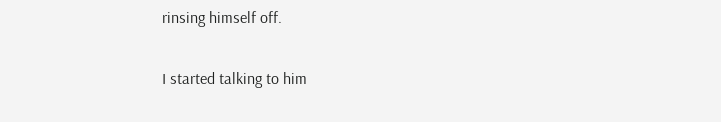rinsing himself off.

I started talking to him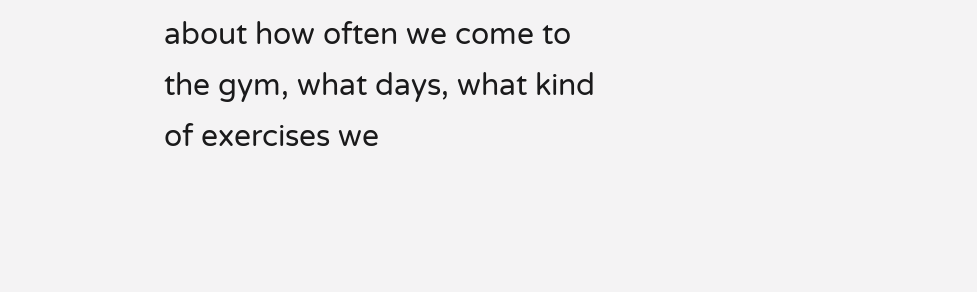about how often we come to the gym, what days, what kind of exercises we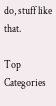do, stuff like that.

Top Categories